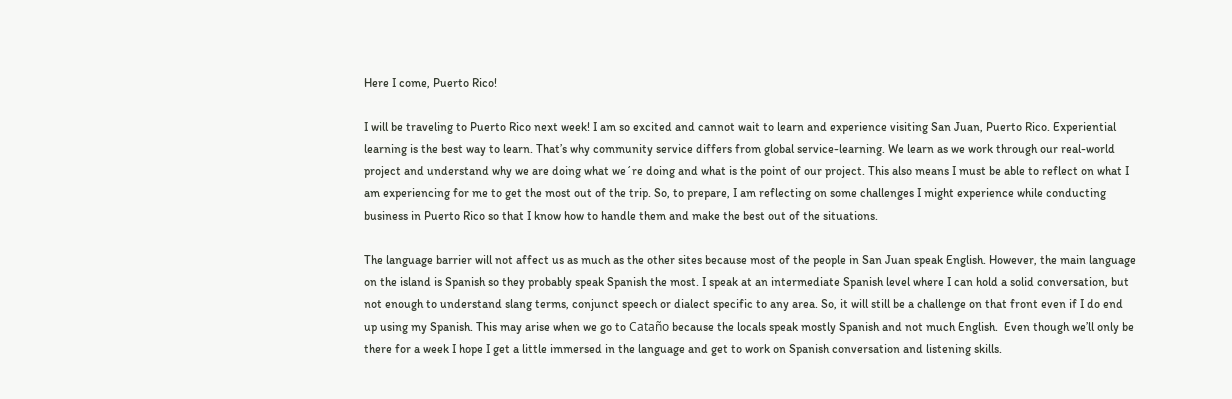Here I come, Puerto Rico!

I will be traveling to Puerto Rico next week! I am so excited and cannot wait to learn and experience visiting San Juan, Puerto Rico. Experiential learning is the best way to learn. That’s why community service differs from global service-learning. We learn as we work through our real-world project and understand why we are doing what we´re doing and what is the point of our project. This also means I must be able to reflect on what I am experiencing for me to get the most out of the trip. So, to prepare, I am reflecting on some challenges I might experience while conducting business in Puerto Rico so that I know how to handle them and make the best out of the situations.

The language barrier will not affect us as much as the other sites because most of the people in San Juan speak English. However, the main language on the island is Spanish so they probably speak Spanish the most. I speak at an intermediate Spanish level where I can hold a solid conversation, but not enough to understand slang terms, conjunct speech or dialect specific to any area. So, it will still be a challenge on that front even if I do end up using my Spanish. This may arise when we go to Cataño because the locals speak mostly Spanish and not much English.  Even though we’ll only be there for a week I hope I get a little immersed in the language and get to work on Spanish conversation and listening skills.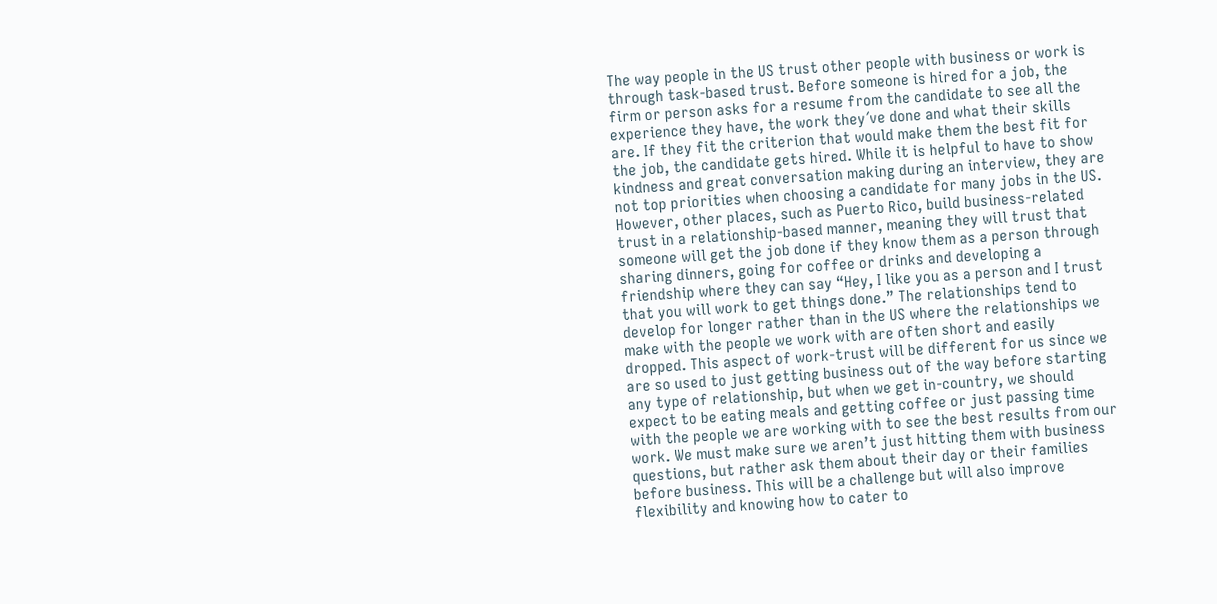The way people in the US trust other people with business or work is through task-based trust. Before someone is hired for a job, the firm or person asks for a resume from the candidate to see all the experience they have, the work they´ve done and what their skills are. If they fit the criterion that would make them the best fit for the job, the candidate gets hired. While it is helpful to have to show kindness and great conversation making during an interview, they are not top priorities when choosing a candidate for many jobs in the US. However, other places, such as Puerto Rico, build business-related trust in a relationship-based manner, meaning they will trust that someone will get the job done if they know them as a person through sharing dinners, going for coffee or drinks and developing a friendship where they can say “Hey, I like you as a person and I trust that you will work to get things done.” The relationships tend to develop for longer rather than in the US where the relationships we make with the people we work with are often short and easily dropped. This aspect of work-trust will be different for us since we are so used to just getting business out of the way before starting any type of relationship, but when we get in-country, we should expect to be eating meals and getting coffee or just passing time with the people we are working with to see the best results from our work. We must make sure we aren’t just hitting them with business questions, but rather ask them about their day or their families before business. This will be a challenge but will also improve flexibility and knowing how to cater to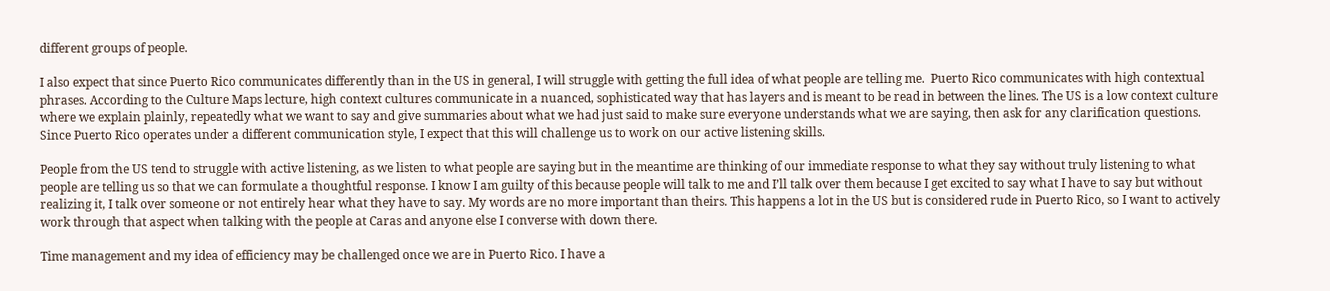different groups of people.

I also expect that since Puerto Rico communicates differently than in the US in general, I will struggle with getting the full idea of what people are telling me.  Puerto Rico communicates with high contextual phrases. According to the Culture Maps lecture, high context cultures communicate in a nuanced, sophisticated way that has layers and is meant to be read in between the lines. The US is a low context culture where we explain plainly, repeatedly what we want to say and give summaries about what we had just said to make sure everyone understands what we are saying, then ask for any clarification questions. Since Puerto Rico operates under a different communication style, I expect that this will challenge us to work on our active listening skills.

People from the US tend to struggle with active listening, as we listen to what people are saying but in the meantime are thinking of our immediate response to what they say without truly listening to what people are telling us so that we can formulate a thoughtful response. I know I am guilty of this because people will talk to me and I’ll talk over them because I get excited to say what I have to say but without realizing it, I talk over someone or not entirely hear what they have to say. My words are no more important than theirs. This happens a lot in the US but is considered rude in Puerto Rico, so I want to actively work through that aspect when talking with the people at Caras and anyone else I converse with down there.

Time management and my idea of efficiency may be challenged once we are in Puerto Rico. I have a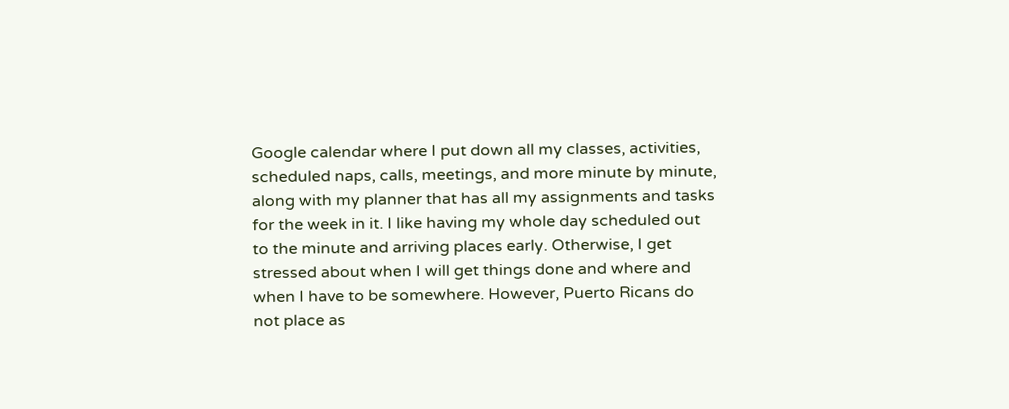Google calendar where I put down all my classes, activities, scheduled naps, calls, meetings, and more minute by minute, along with my planner that has all my assignments and tasks for the week in it. I like having my whole day scheduled out to the minute and arriving places early. Otherwise, I get stressed about when I will get things done and where and when I have to be somewhere. However, Puerto Ricans do not place as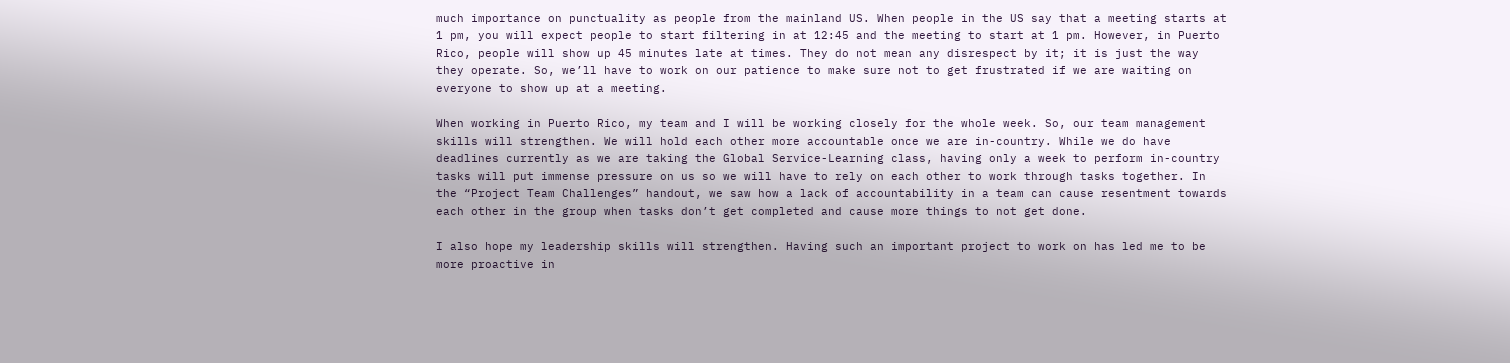much importance on punctuality as people from the mainland US. When people in the US say that a meeting starts at 1 pm, you will expect people to start filtering in at 12:45 and the meeting to start at 1 pm. However, in Puerto Rico, people will show up 45 minutes late at times. They do not mean any disrespect by it; it is just the way they operate. So, we’ll have to work on our patience to make sure not to get frustrated if we are waiting on everyone to show up at a meeting.

When working in Puerto Rico, my team and I will be working closely for the whole week. So, our team management skills will strengthen. We will hold each other more accountable once we are in-country. While we do have deadlines currently as we are taking the Global Service-Learning class, having only a week to perform in-country tasks will put immense pressure on us so we will have to rely on each other to work through tasks together. In the “Project Team Challenges” handout, we saw how a lack of accountability in a team can cause resentment towards each other in the group when tasks don’t get completed and cause more things to not get done.

I also hope my leadership skills will strengthen. Having such an important project to work on has led me to be more proactive in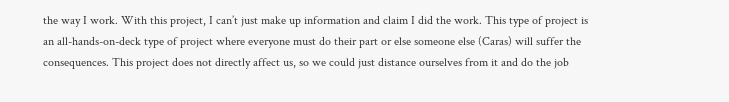the way I work. With this project, I can’t just make up information and claim I did the work. This type of project is an all-hands-on-deck type of project where everyone must do their part or else someone else (Caras) will suffer the consequences. This project does not directly affect us, so we could just distance ourselves from it and do the job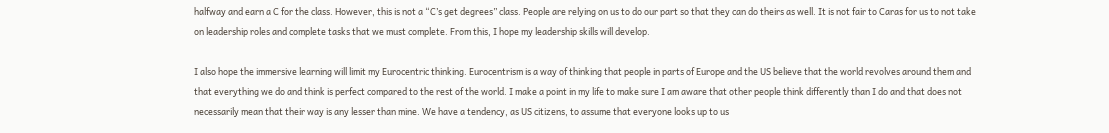halfway and earn a C for the class. However, this is not a “C’s get degrees” class. People are relying on us to do our part so that they can do theirs as well. It is not fair to Caras for us to not take on leadership roles and complete tasks that we must complete. From this, I hope my leadership skills will develop.

I also hope the immersive learning will limit my Eurocentric thinking. Eurocentrism is a way of thinking that people in parts of Europe and the US believe that the world revolves around them and that everything we do and think is perfect compared to the rest of the world. I make a point in my life to make sure I am aware that other people think differently than I do and that does not necessarily mean that their way is any lesser than mine. We have a tendency, as US citizens, to assume that everyone looks up to us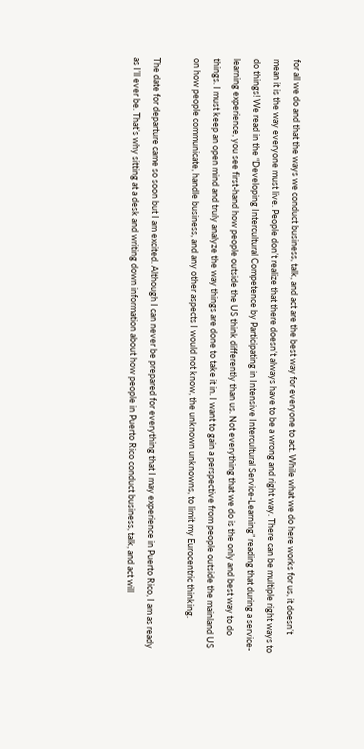for all we do and that the ways we conduct business, talk, and act are the best way for everyone to act. While what we do here works for us, it doesn’t mean it is the way everyone must live. People don’t realize that there doesn’t always have to be a wrong and right way. There can be multiple right ways to do things! We read in the “Developing Intercultural Competence by Participating in Intensive Intercultural Service-Learning” reading that during a service-learning experience, you see first-hand how people outside the US think differently than us. Not everything that we do is the only and best way to do things. I must keep an open mind and truly analyze the way things are done to take it in. I want to gain a perspective from people outside the mainland US on how people communicate, handle business, and any other aspects I would not know, the unknown unknowns, to limit my Eurocentric thinking.

The date for departure came so soon but I am excited. Although I can never be prepared for everything that I may experience in Puerto Rico, I am as ready as I’ll ever be. That’s why sitting at a desk and writing down information about how people in Puerto Rico conduct business, talk, and act will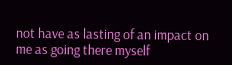not have as lasting of an impact on me as going there myself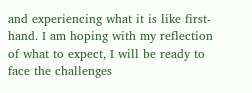and experiencing what it is like first-hand. I am hoping with my reflection of what to expect, I will be ready to face the challenges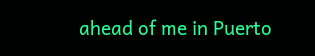ahead of me in Puerto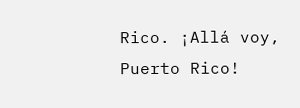Rico. ¡Allá voy, Puerto Rico!